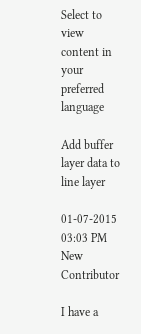Select to view content in your preferred language

Add buffer layer data to line layer

01-07-2015 03:03 PM
New Contributor

I have a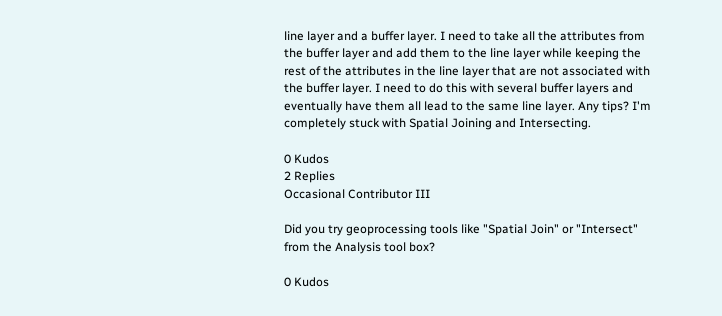line layer and a buffer layer. I need to take all the attributes from the buffer layer and add them to the line layer while keeping the rest of the attributes in the line layer that are not associated with the buffer layer. I need to do this with several buffer layers and eventually have them all lead to the same line layer. Any tips? I'm completely stuck with Spatial Joining and Intersecting.

0 Kudos
2 Replies
Occasional Contributor III

Did you try geoprocessing tools like "Spatial Join" or "Intersect" from the Analysis tool box?

0 Kudos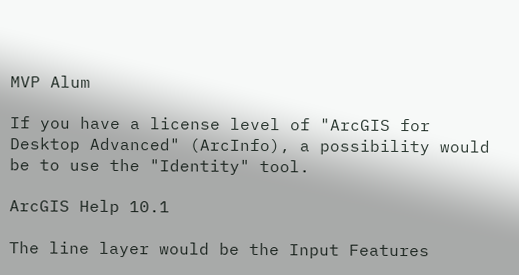MVP Alum

If you have a license level of "ArcGIS for Desktop Advanced" (ArcInfo), a possibility would be to use the "Identity" tool.

ArcGIS Help 10.1

The line layer would be the Input Features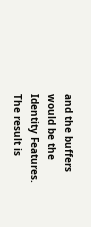and the buffers would be the Identity Features.  The result is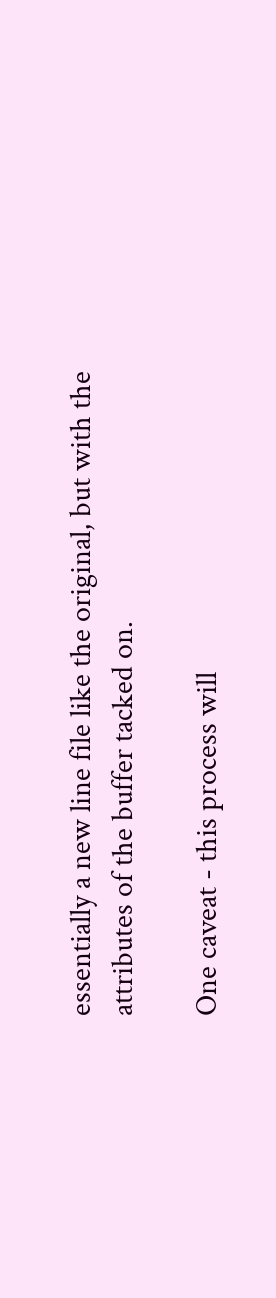essentially a new line file like the original, but with the attributes of the buffer tacked on.

One caveat - this process will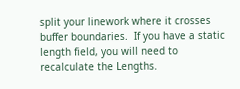split your linework where it crosses buffer boundaries.  If you have a static length field, you will need to recalculate the Lengths.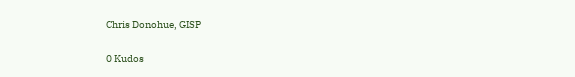Chris Donohue, GISP

0 Kudos